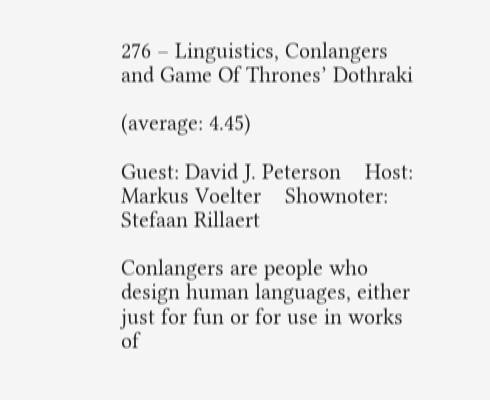276 – Linguistics, Conlangers and Game Of Thrones’ Dothraki

(average: 4.45)

Guest: David J. Peterson    Host: Markus Voelter    Shownoter: Stefaan Rillaert

Conlangers are people who design human languages, either just for fun or for use in works of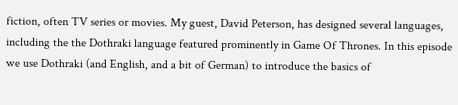fiction, often TV series or movies. My guest, David Peterson, has designed several languages, including the the Dothraki language featured prominently in Game Of Thrones. In this episode we use Dothraki (and English, and a bit of German) to introduce the basics of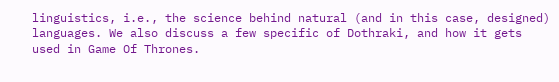linguistics, i.e., the science behind natural (and in this case, designed) languages. We also discuss a few specific of Dothraki, and how it gets used in Game Of Thrones.